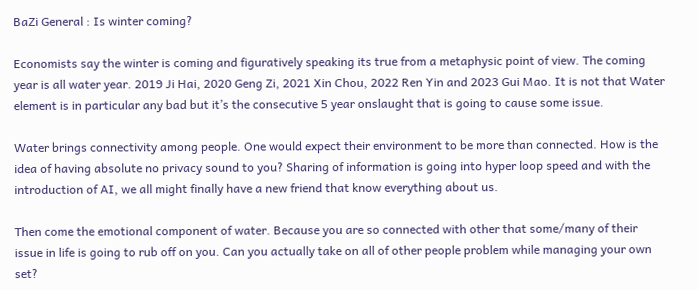BaZi General : Is winter coming?

Economists say the winter is coming and figuratively speaking its true from a metaphysic point of view. The coming year is all water year. 2019 Ji Hai, 2020 Geng Zi, 2021 Xin Chou, 2022 Ren Yin and 2023 Gui Mao. It is not that Water element is in particular any bad but it’s the consecutive 5 year onslaught that is going to cause some issue.

Water brings connectivity among people. One would expect their environment to be more than connected. How is the idea of having absolute no privacy sound to you? Sharing of information is going into hyper loop speed and with the introduction of AI, we all might finally have a new friend that know everything about us.

Then come the emotional component of water. Because you are so connected with other that some/many of their issue in life is going to rub off on you. Can you actually take on all of other people problem while managing your own set?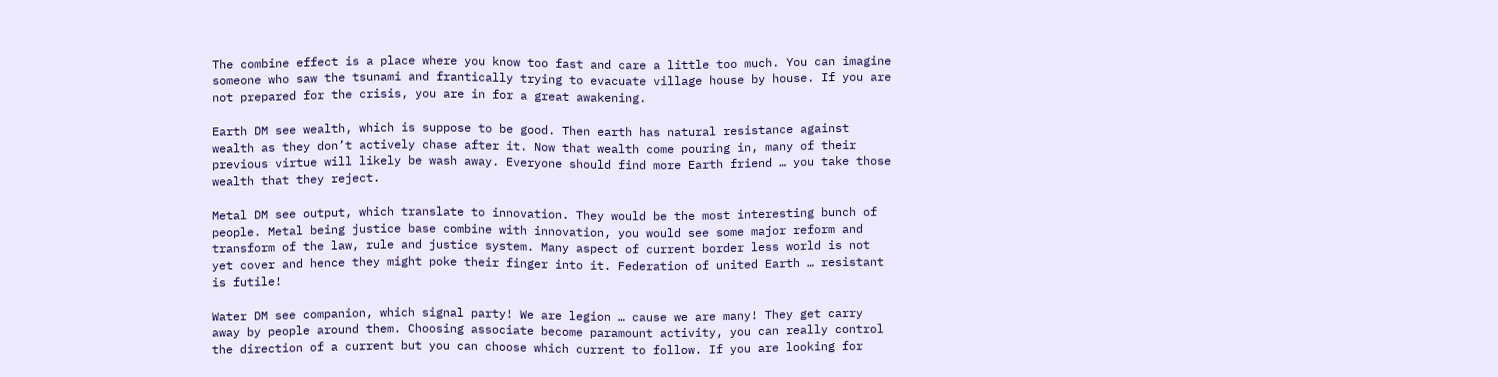The combine effect is a place where you know too fast and care a little too much. You can imagine someone who saw the tsunami and frantically trying to evacuate village house by house. If you are not prepared for the crisis, you are in for a great awakening.

Earth DM see wealth, which is suppose to be good. Then earth has natural resistance against wealth as they don’t actively chase after it. Now that wealth come pouring in, many of their previous virtue will likely be wash away. Everyone should find more Earth friend … you take those wealth that they reject.

Metal DM see output, which translate to innovation. They would be the most interesting bunch of people. Metal being justice base combine with innovation, you would see some major reform and transform of the law, rule and justice system. Many aspect of current border less world is not yet cover and hence they might poke their finger into it. Federation of united Earth … resistant is futile!

Water DM see companion, which signal party! We are legion … cause we are many! They get carry away by people around them. Choosing associate become paramount activity, you can really control the direction of a current but you can choose which current to follow. If you are looking for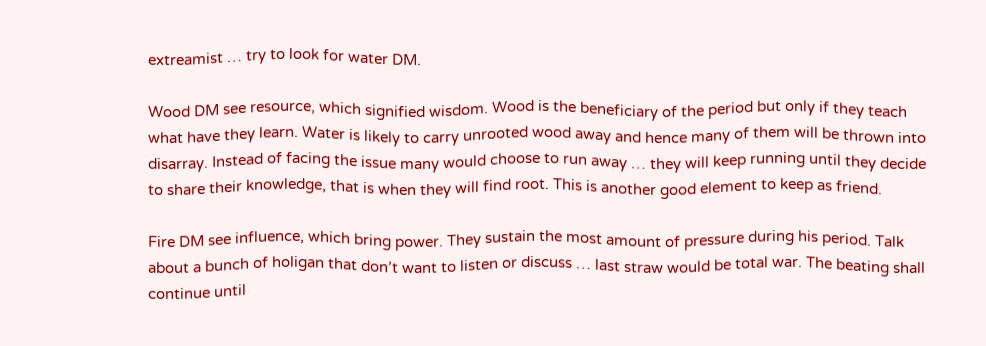extreamist … try to look for water DM.

Wood DM see resource, which signified wisdom. Wood is the beneficiary of the period but only if they teach what have they learn. Water is likely to carry unrooted wood away and hence many of them will be thrown into disarray. Instead of facing the issue many would choose to run away … they will keep running until they decide to share their knowledge, that is when they will find root. This is another good element to keep as friend.

Fire DM see influence, which bring power. They sustain the most amount of pressure during his period. Talk about a bunch of holigan that don’t want to listen or discuss … last straw would be total war. The beating shall continue until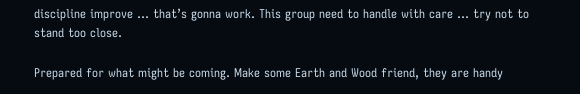discipline improve … that’s gonna work. This group need to handle with care … try not to stand too close.

Prepared for what might be coming. Make some Earth and Wood friend, they are handy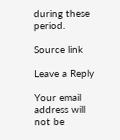during these period.

Source link

Leave a Reply

Your email address will not be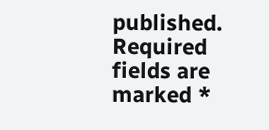published. Required fields are marked *